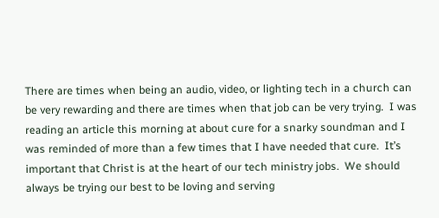There are times when being an audio, video, or lighting tech in a church can be very rewarding and there are times when that job can be very trying.  I was reading an article this morning at about cure for a snarky soundman and I was reminded of more than a few times that I have needed that cure.  It’s important that Christ is at the heart of our tech ministry jobs.  We should always be trying our best to be loving and serving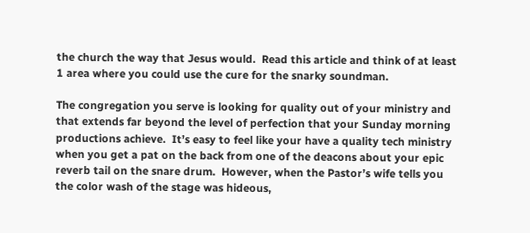the church the way that Jesus would.  Read this article and think of at least 1 area where you could use the cure for the snarky soundman.

The congregation you serve is looking for quality out of your ministry and that extends far beyond the level of perfection that your Sunday morning productions achieve.  It’s easy to feel like your have a quality tech ministry when you get a pat on the back from one of the deacons about your epic reverb tail on the snare drum.  However, when the Pastor’s wife tells you the color wash of the stage was hideous,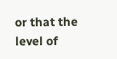or that the level of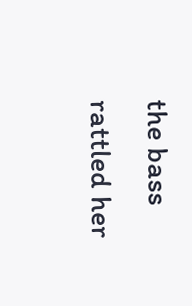the bass rattled her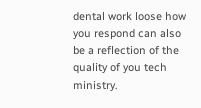dental work loose how you respond can also be a reflection of the quality of you tech ministry.